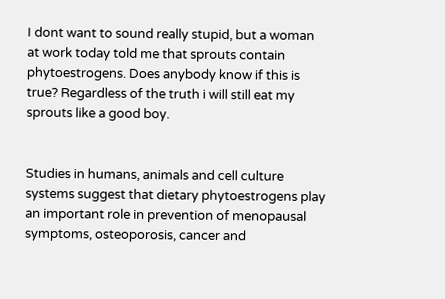I dont want to sound really stupid, but a woman at work today told me that sprouts contain phytoestrogens. Does anybody know if this is true? Regardless of the truth i will still eat my sprouts like a good boy.


Studies in humans, animals and cell culture systems suggest that dietary phytoestrogens play an important role in prevention of menopausal symptoms, osteoporosis, cancer and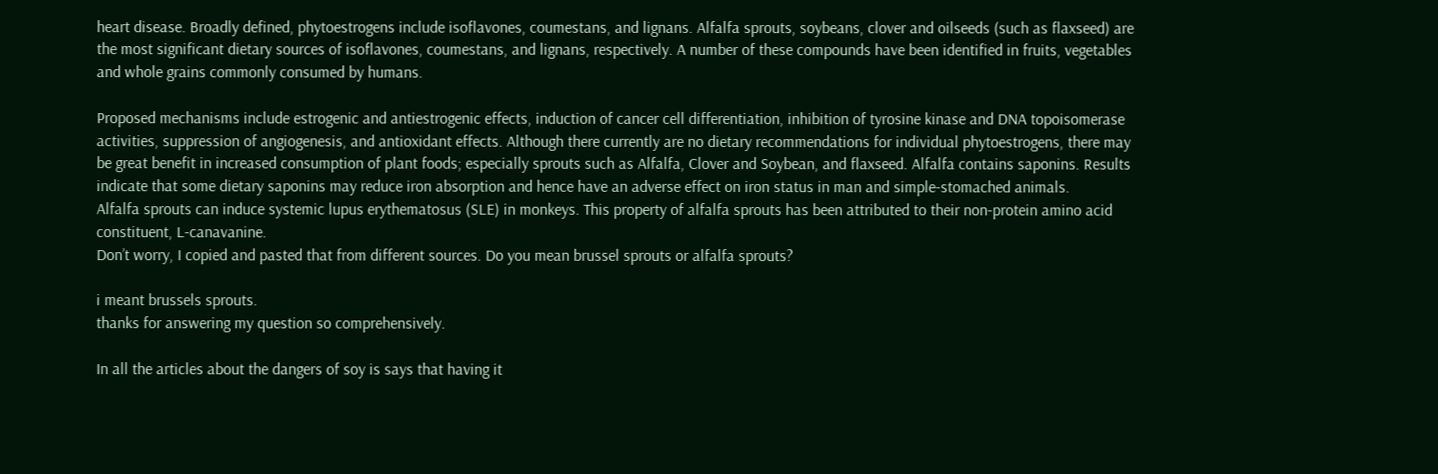heart disease. Broadly defined, phytoestrogens include isoflavones, coumestans, and lignans. Alfalfa sprouts, soybeans, clover and oilseeds (such as flaxseed) are the most significant dietary sources of isoflavones, coumestans, and lignans, respectively. A number of these compounds have been identified in fruits, vegetables and whole grains commonly consumed by humans.

Proposed mechanisms include estrogenic and antiestrogenic effects, induction of cancer cell differentiation, inhibition of tyrosine kinase and DNA topoisomerase activities, suppression of angiogenesis, and antioxidant effects. Although there currently are no dietary recommendations for individual phytoestrogens, there may be great benefit in increased consumption of plant foods; especially sprouts such as Alfalfa, Clover and Soybean, and flaxseed. Alfalfa contains saponins. Results indicate that some dietary saponins may reduce iron absorption and hence have an adverse effect on iron status in man and simple-stomached animals.
Alfalfa sprouts can induce systemic lupus erythematosus (SLE) in monkeys. This property of alfalfa sprouts has been attributed to their non-protein amino acid constituent, L-canavanine.
Don’t worry, I copied and pasted that from different sources. Do you mean brussel sprouts or alfalfa sprouts?

i meant brussels sprouts.
thanks for answering my question so comprehensively.

In all the articles about the dangers of soy is says that having it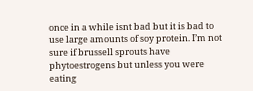once in a while isnt bad but it is bad to use large amounts of soy protein. I’m not sure if brussell sprouts have phytoestrogens but unless you were eating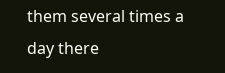them several times a day there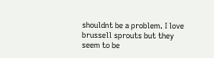shouldnt be a problem. I love brussell sprouts but they seem to be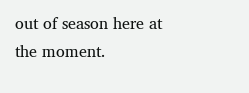out of season here at the moment.